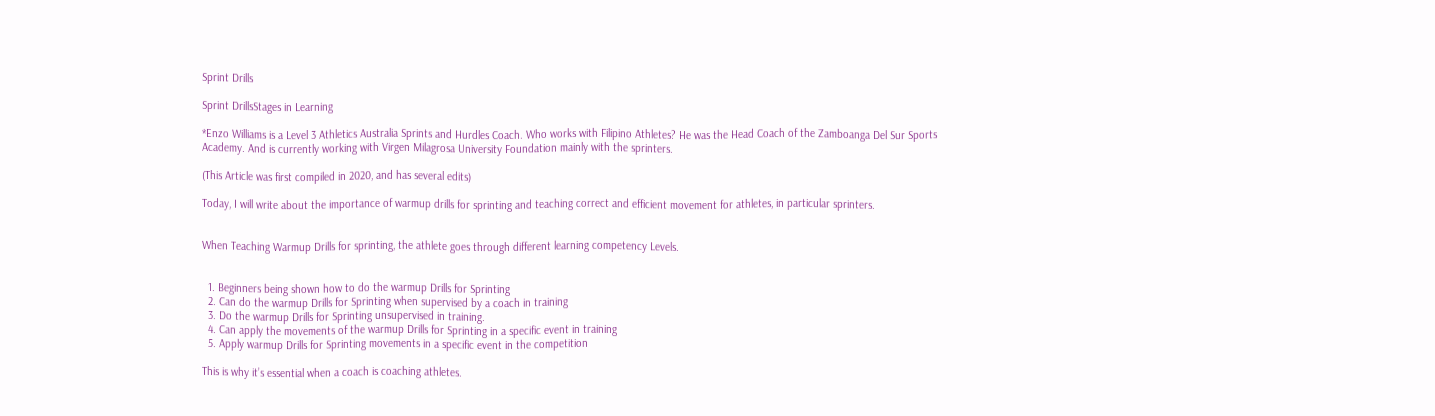Sprint Drills

Sprint DrillsStages in Learning

*Enzo Williams is a Level 3 Athletics Australia Sprints and Hurdles Coach. Who works with Filipino Athletes? He was the Head Coach of the Zamboanga Del Sur Sports Academy. And is currently working with Virgen Milagrosa University Foundation mainly with the sprinters.

(This Article was first compiled in 2020, and has several edits)

Today, I will write about the importance of warmup drills for sprinting and teaching correct and efficient movement for athletes, in particular sprinters.


When Teaching Warmup Drills for sprinting, the athlete goes through different learning competency Levels.


  1. Beginners being shown how to do the warmup Drills for Sprinting
  2. Can do the warmup Drills for Sprinting when supervised by a coach in training
  3. Do the warmup Drills for Sprinting unsupervised in training.
  4. Can apply the movements of the warmup Drills for Sprinting in a specific event in training
  5. Apply warmup Drills for Sprinting movements in a specific event in the competition

This is why it’s essential when a coach is coaching athletes.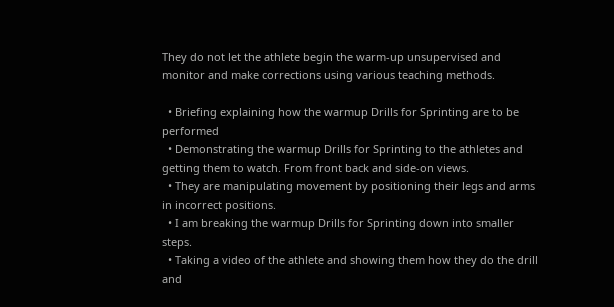They do not let the athlete begin the warm-up unsupervised and monitor and make corrections using various teaching methods.

  • Briefing explaining how the warmup Drills for Sprinting are to be performed
  • Demonstrating the warmup Drills for Sprinting to the athletes and getting them to watch. From front back and side-on views.
  • They are manipulating movement by positioning their legs and arms in incorrect positions.
  • I am breaking the warmup Drills for Sprinting down into smaller steps.
  • Taking a video of the athlete and showing them how they do the drill and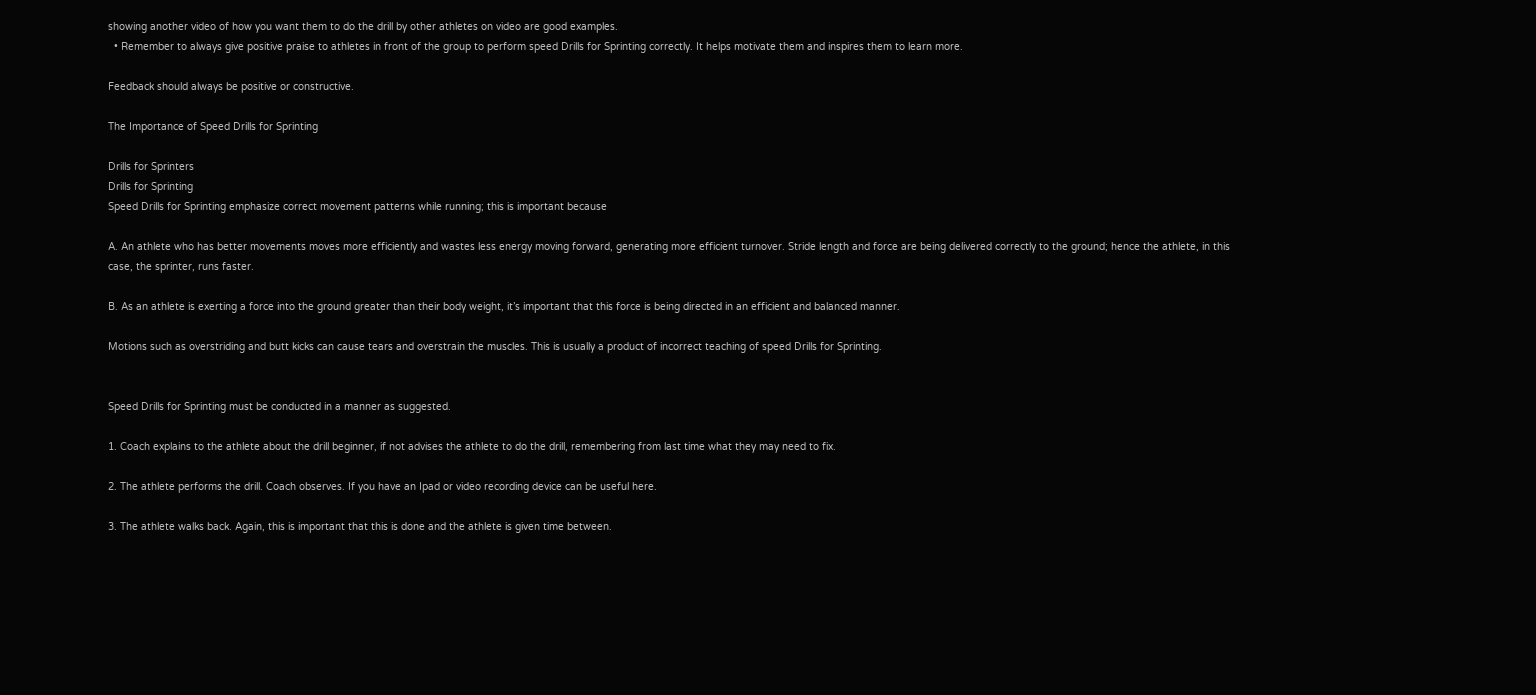showing another video of how you want them to do the drill by other athletes on video are good examples.
  • Remember to always give positive praise to athletes in front of the group to perform speed Drills for Sprinting correctly. It helps motivate them and inspires them to learn more.

Feedback should always be positive or constructive.

The Importance of Speed Drills for Sprinting

Drills for Sprinters
Drills for Sprinting
Speed Drills for Sprinting emphasize correct movement patterns while running; this is important because

A. An athlete who has better movements moves more efficiently and wastes less energy moving forward, generating more efficient turnover. Stride length and force are being delivered correctly to the ground; hence the athlete, in this case, the sprinter, runs faster.

B. As an athlete is exerting a force into the ground greater than their body weight, it’s important that this force is being directed in an efficient and balanced manner.

Motions such as overstriding and butt kicks can cause tears and overstrain the muscles. This is usually a product of incorrect teaching of speed Drills for Sprinting.


Speed Drills for Sprinting must be conducted in a manner as suggested.

1. Coach explains to the athlete about the drill beginner, if not advises the athlete to do the drill, remembering from last time what they may need to fix.

2. The athlete performs the drill. Coach observes. If you have an Ipad or video recording device can be useful here.

3. The athlete walks back. Again, this is important that this is done and the athlete is given time between.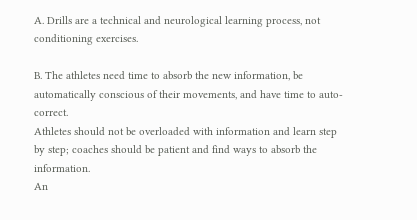A. Drills are a technical and neurological learning process, not conditioning exercises.

B. The athletes need time to absorb the new information, be automatically conscious of their movements, and have time to auto-correct.
Athletes should not be overloaded with information and learn step by step; coaches should be patient and find ways to absorb the information.
An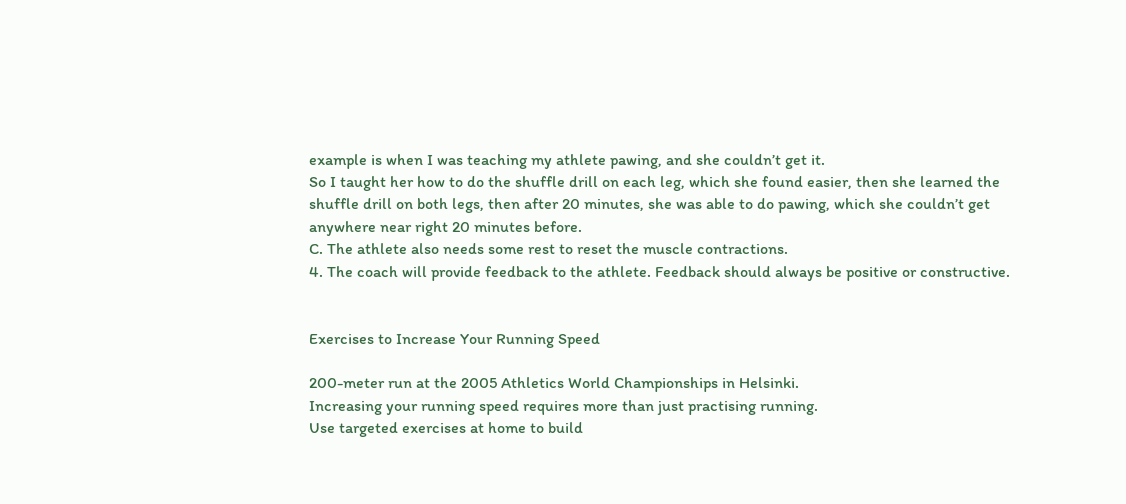example is when I was teaching my athlete pawing, and she couldn’t get it.
So I taught her how to do the shuffle drill on each leg, which she found easier, then she learned the shuffle drill on both legs, then after 20 minutes, she was able to do pawing, which she couldn’t get anywhere near right 20 minutes before.
C. The athlete also needs some rest to reset the muscle contractions.
4. The coach will provide feedback to the athlete. Feedback should always be positive or constructive.


Exercises to Increase Your Running Speed

200-meter run at the 2005 Athletics World Championships in Helsinki.
Increasing your running speed requires more than just practising running.
Use targeted exercises at home to build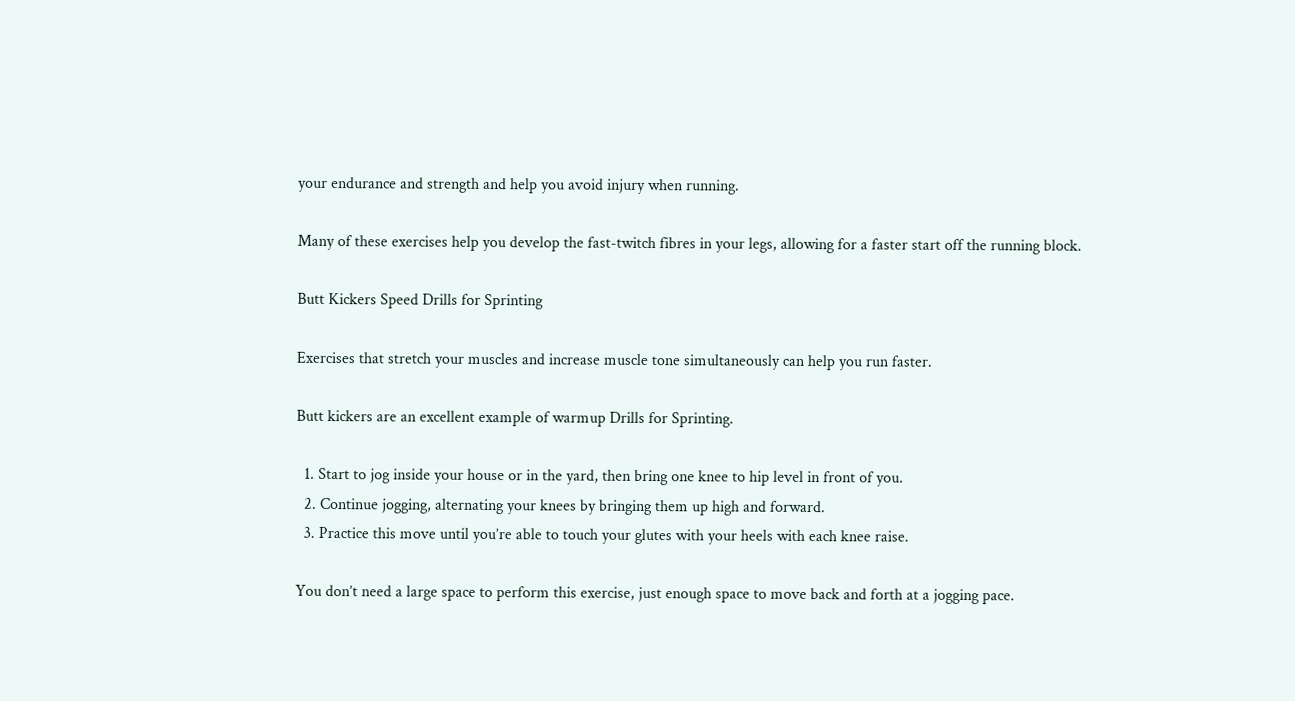your endurance and strength and help you avoid injury when running.

Many of these exercises help you develop the fast-twitch fibres in your legs, allowing for a faster start off the running block.

Butt Kickers Speed Drills for Sprinting

Exercises that stretch your muscles and increase muscle tone simultaneously can help you run faster.

Butt kickers are an excellent example of warmup Drills for Sprinting.

  1. Start to jog inside your house or in the yard, then bring one knee to hip level in front of you.
  2. Continue jogging, alternating your knees by bringing them up high and forward.
  3. Practice this move until you’re able to touch your glutes with your heels with each knee raise.

You don’t need a large space to perform this exercise, just enough space to move back and forth at a jogging pace.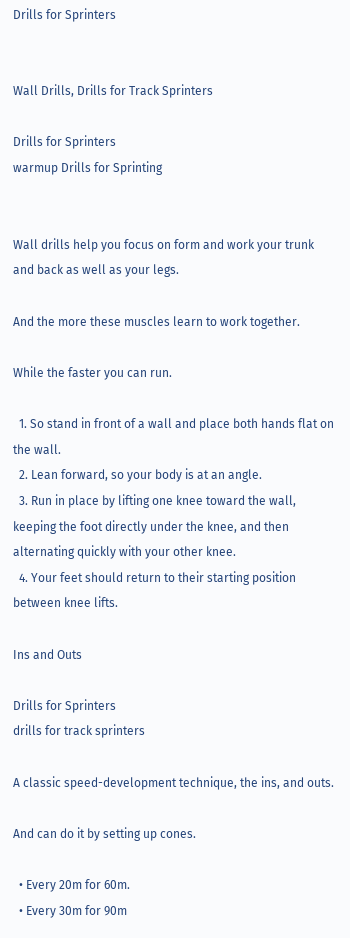Drills for Sprinters


Wall Drills, Drills for Track Sprinters

Drills for Sprinters
warmup Drills for Sprinting


Wall drills help you focus on form and work your trunk and back as well as your legs.

And the more these muscles learn to work together.

While the faster you can run.

  1. So stand in front of a wall and place both hands flat on the wall.
  2. Lean forward, so your body is at an angle.
  3. Run in place by lifting one knee toward the wall, keeping the foot directly under the knee, and then alternating quickly with your other knee.
  4. Your feet should return to their starting position between knee lifts.

Ins and Outs

Drills for Sprinters
drills for track sprinters

A classic speed-development technique, the ins, and outs.

And can do it by setting up cones.

  • Every 20m for 60m.
  • Every 30m for 90m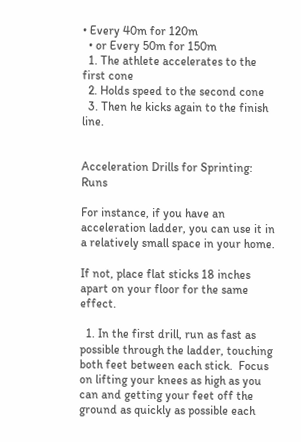• Every 40m for 120m
  • or Every 50m for 150m
  1. The athlete accelerates to the first cone
  2. Holds speed to the second cone
  3. Then he kicks again to the finish line.


Acceleration Drills for Sprinting: Runs

For instance, if you have an acceleration ladder, you can use it in a relatively small space in your home.

If not, place flat sticks 18 inches apart on your floor for the same effect.

  1. In the first drill, run as fast as possible through the ladder, touching both feet between each stick.  Focus on lifting your knees as high as you can and getting your feet off the ground as quickly as possible each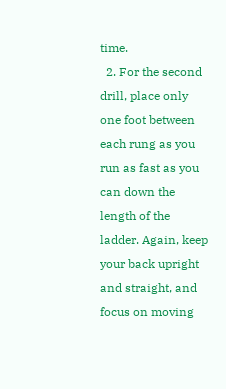time.
  2. For the second drill, place only one foot between each rung as you run as fast as you can down the length of the ladder. Again, keep your back upright and straight, and focus on moving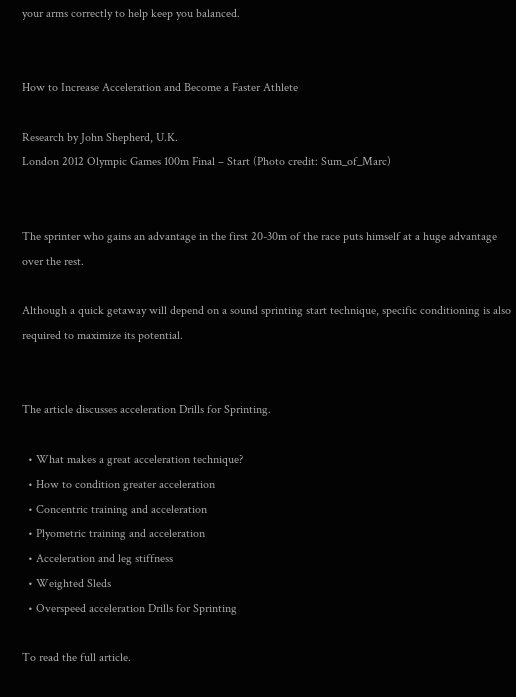your arms correctly to help keep you balanced.


How to Increase Acceleration and Become a Faster Athlete

Research by John Shepherd, U.K.
London 2012 Olympic Games 100m Final – Start (Photo credit: Sum_of_Marc)


The sprinter who gains an advantage in the first 20-30m of the race puts himself at a huge advantage over the rest.

Although a quick getaway will depend on a sound sprinting start technique, specific conditioning is also required to maximize its potential.


The article discusses acceleration Drills for Sprinting.

  • What makes a great acceleration technique?
  • How to condition greater acceleration
  • Concentric training and acceleration
  • Plyometric training and acceleration
  • Acceleration and leg stiffness
  • Weighted Sleds
  • Overspeed acceleration Drills for Sprinting

To read the full article.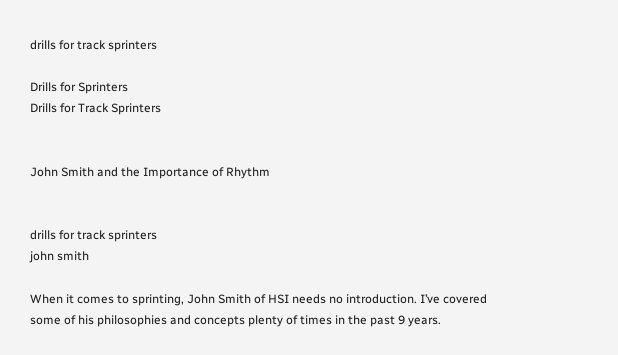drills for track sprinters

Drills for Sprinters
Drills for Track Sprinters


John Smith and the Importance of Rhythm


drills for track sprinters
john smith

When it comes to sprinting, John Smith of HSI needs no introduction. I’ve covered some of his philosophies and concepts plenty of times in the past 9 years.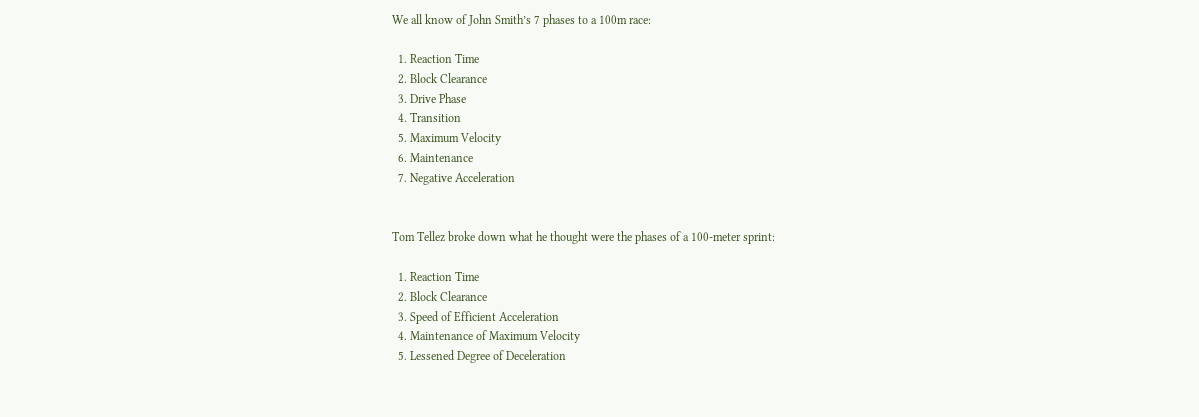We all know of John Smith’s 7 phases to a 100m race:

  1. Reaction Time
  2. Block Clearance
  3. Drive Phase
  4. Transition
  5. Maximum Velocity
  6. Maintenance
  7. Negative Acceleration


Tom Tellez broke down what he thought were the phases of a 100-meter sprint:

  1. Reaction Time
  2. Block Clearance
  3. Speed of Efficient Acceleration
  4. Maintenance of Maximum Velocity
  5. Lessened Degree of Deceleration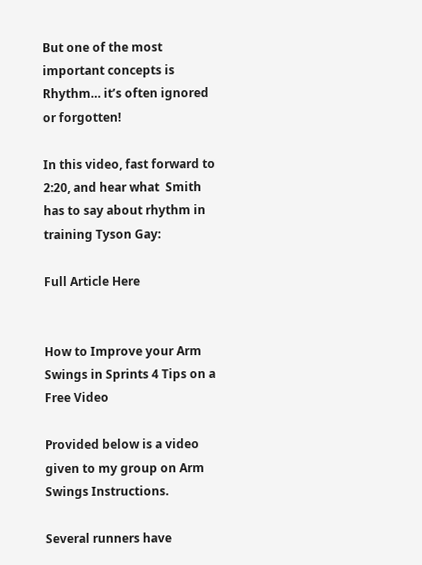But one of the most important concepts is Rhythm… it’s often ignored or forgotten!

In this video, fast forward to 2:20, and hear what  Smith has to say about rhythm in training Tyson Gay:

Full Article Here


How to Improve your Arm Swings in Sprints 4 Tips on a Free Video

Provided below is a video given to my group on Arm Swings Instructions.

Several runners have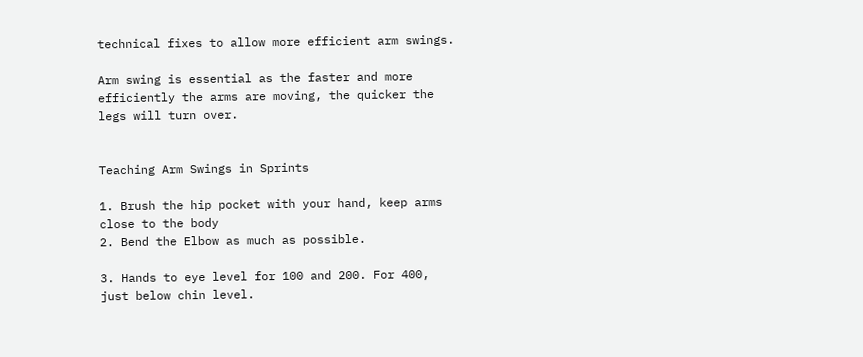technical fixes to allow more efficient arm swings.

Arm swing is essential as the faster and more efficiently the arms are moving, the quicker the legs will turn over.


Teaching Arm Swings in Sprints

1. Brush the hip pocket with your hand, keep arms close to the body
2. Bend the Elbow as much as possible.

3. Hands to eye level for 100 and 200. For 400, just below chin level.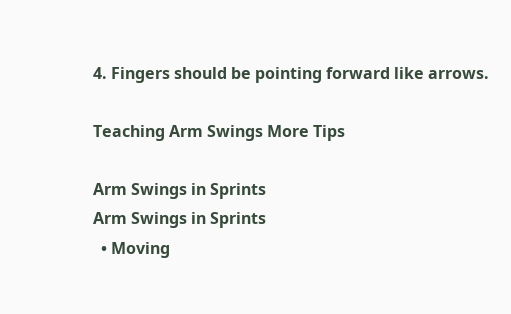4. Fingers should be pointing forward like arrows.

Teaching Arm Swings More Tips

Arm Swings in Sprints
Arm Swings in Sprints
  • Moving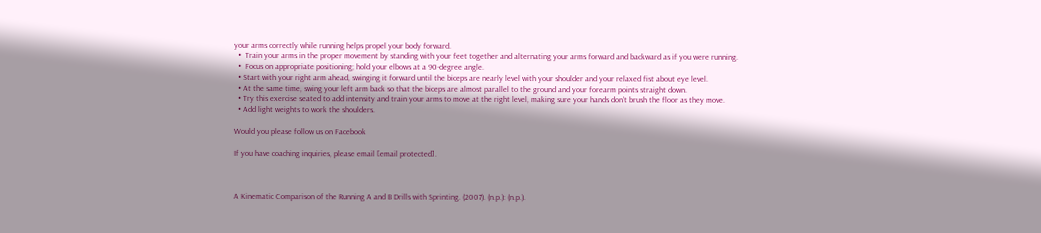your arms correctly while running helps propel your body forward.
  •  Train your arms in the proper movement by standing with your feet together and alternating your arms forward and backward as if you were running.
  •  Focus on appropriate positioning; hold your elbows at a 90-degree angle.
  • Start with your right arm ahead, swinging it forward until the biceps are nearly level with your shoulder and your relaxed fist about eye level.
  • At the same time, swing your left arm back so that the biceps are almost parallel to the ground and your forearm points straight down.
  • Try this exercise seated to add intensity and train your arms to move at the right level, making sure your hands don’t brush the floor as they move.
  • Add light weights to work the shoulders.

Would you please follow us on Facebook

If you have coaching inquiries, please email [email protected].



A Kinematic Comparison of the Running A and B Drills with Sprinting. (2007). (n.p.): (n.p.).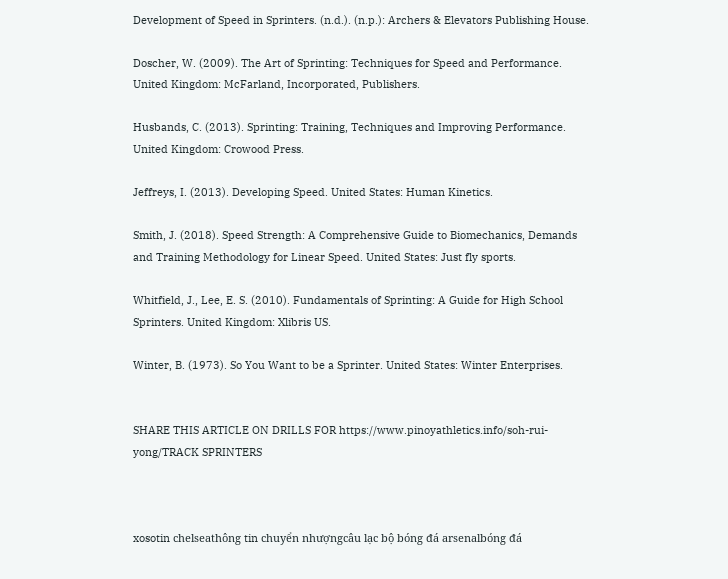Development of Speed in Sprinters. (n.d.). (n.p.): Archers & Elevators Publishing House.

Doscher, W. (2009). The Art of Sprinting: Techniques for Speed and Performance. United Kingdom: McFarland, Incorporated, Publishers.

Husbands, C. (2013). Sprinting: Training, Techniques and Improving Performance. United Kingdom: Crowood Press.

Jeffreys, I. (2013). Developing Speed. United States: Human Kinetics.

Smith, J. (2018). Speed Strength: A Comprehensive Guide to Biomechanics, Demands and Training Methodology for Linear Speed. United States: Just fly sports.

Whitfield, J., Lee, E. S. (2010). Fundamentals of Sprinting: A Guide for High School Sprinters. United Kingdom: Xlibris US.

Winter, B. (1973). So You Want to be a Sprinter. United States: Winter Enterprises.


SHARE THIS ARTICLE ON DRILLS FOR https://www.pinoyathletics.info/soh-rui-yong/TRACK SPRINTERS



xosotin chelseathông tin chuyển nhượngcâu lạc bộ bóng đá arsenalbóng đá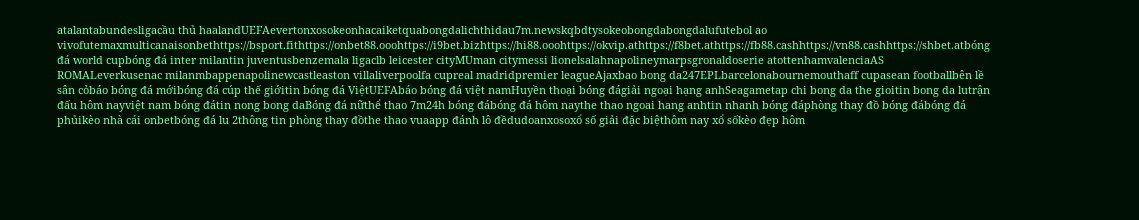atalantabundesligacầu thủ haalandUEFAevertonxosokeonhacaiketquabongdalichthidau7m.newskqbdtysokeobongdabongdalufutebol ao vivofutemaxmulticanaisonbethttps://bsport.fithttps://onbet88.ooohttps://i9bet.bizhttps://hi88.ooohttps://okvip.athttps://f8bet.athttps://fb88.cashhttps://vn88.cashhttps://shbet.atbóng đá world cupbóng đá inter milantin juventusbenzemala ligaclb leicester cityMUman citymessi lionelsalahnapolineymarpsgronaldoserie atottenhamvalenciaAS ROMALeverkusenac milanmbappenapolinewcastleaston villaliverpoolfa cupreal madridpremier leagueAjaxbao bong da247EPLbarcelonabournemouthaff cupasean footballbên lề sân cỏbáo bóng đá mớibóng đá cúp thế giớitin bóng đá ViệtUEFAbáo bóng đá việt namHuyền thoại bóng đágiải ngoại hạng anhSeagametap chi bong da the gioitin bong da lutrận đấu hôm nayviệt nam bóng đátin nong bong daBóng đá nữthể thao 7m24h bóng đábóng đá hôm naythe thao ngoai hang anhtin nhanh bóng đáphòng thay đồ bóng đábóng đá phủikèo nhà cái onbetbóng đá lu 2thông tin phòng thay đồthe thao vuaapp đánh lô đềdudoanxosoxổ số giải đặc biệthôm nay xổ sốkèo đẹp hôm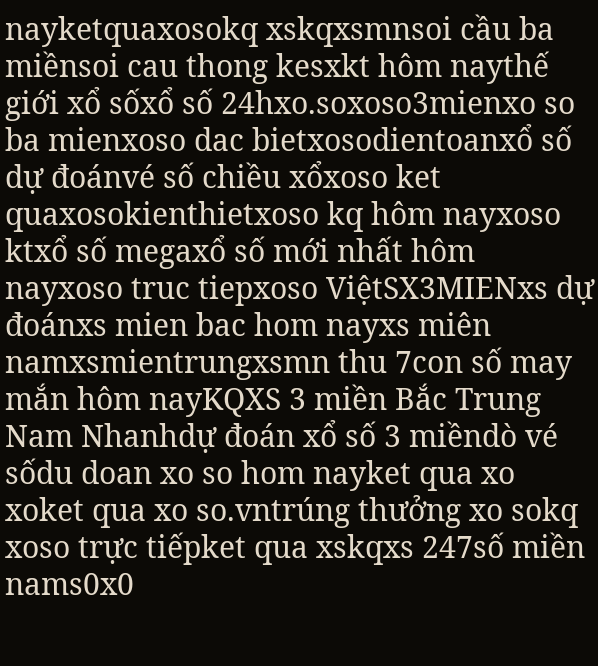nayketquaxosokq xskqxsmnsoi cầu ba miềnsoi cau thong kesxkt hôm naythế giới xổ sốxổ số 24hxo.soxoso3mienxo so ba mienxoso dac bietxosodientoanxổ số dự đoánvé số chiều xổxoso ket quaxosokienthietxoso kq hôm nayxoso ktxổ số megaxổ số mới nhất hôm nayxoso truc tiepxoso ViệtSX3MIENxs dự đoánxs mien bac hom nayxs miên namxsmientrungxsmn thu 7con số may mắn hôm nayKQXS 3 miền Bắc Trung Nam Nhanhdự đoán xổ số 3 miềndò vé sốdu doan xo so hom nayket qua xo xoket qua xo so.vntrúng thưởng xo sokq xoso trực tiếpket qua xskqxs 247số miền nams0x0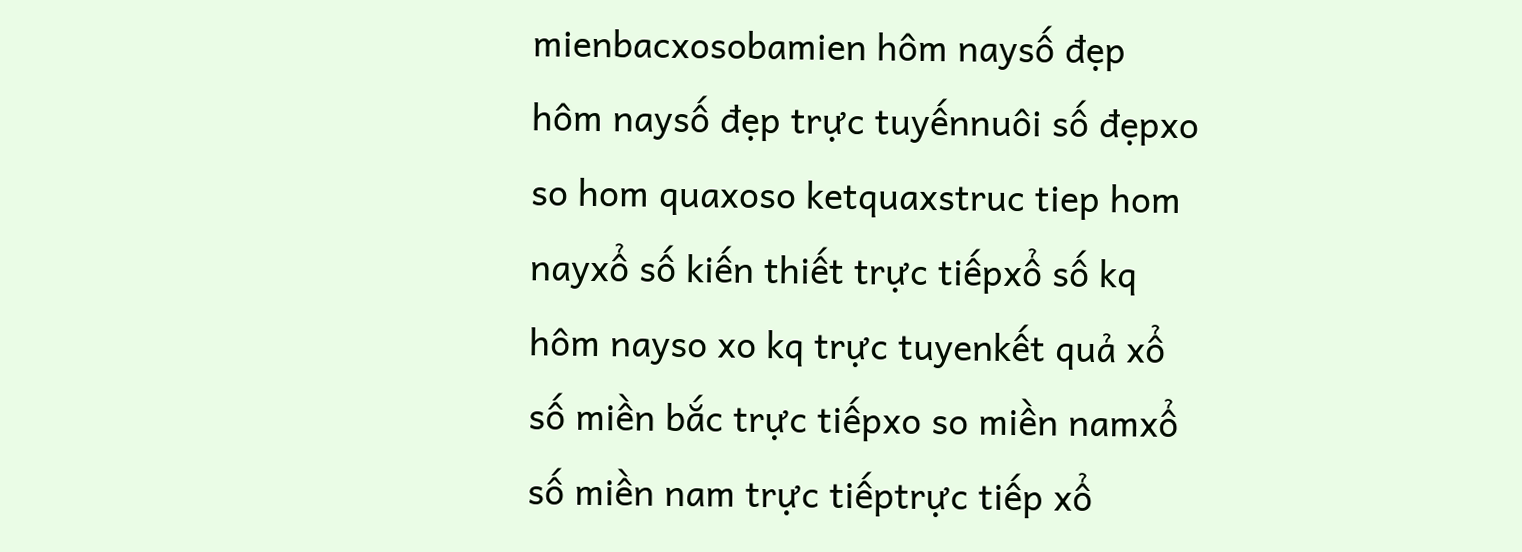mienbacxosobamien hôm naysố đẹp hôm naysố đẹp trực tuyếnnuôi số đẹpxo so hom quaxoso ketquaxstruc tiep hom nayxổ số kiến thiết trực tiếpxổ số kq hôm nayso xo kq trực tuyenkết quả xổ số miền bắc trực tiếpxo so miền namxổ số miền nam trực tiếptrực tiếp xổ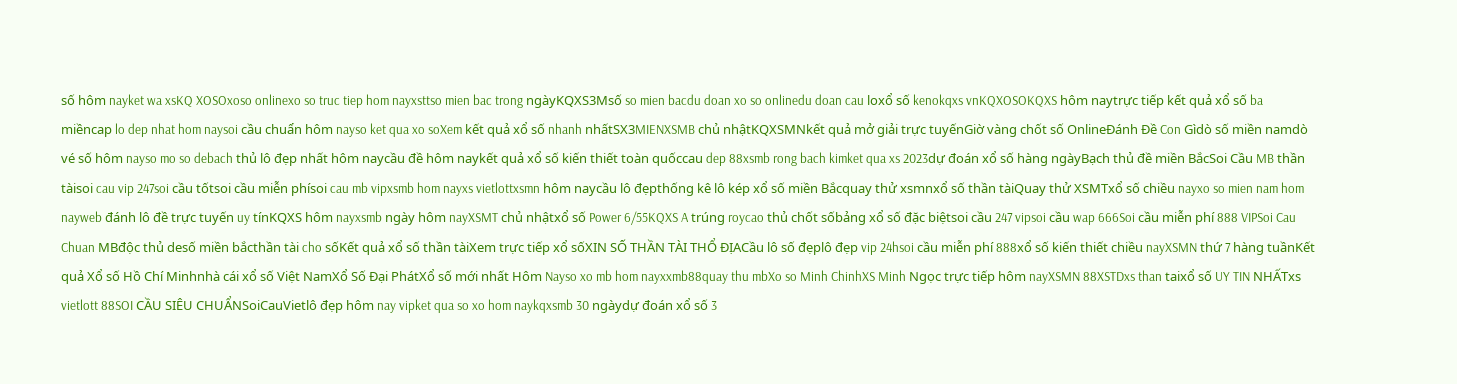số hôm nayket wa xsKQ XOSOxoso onlinexo so truc tiep hom nayxsttso mien bac trong ngàyKQXS3Msố so mien bacdu doan xo so onlinedu doan cau loxổ số kenokqxs vnKQXOSOKQXS hôm naytrực tiếp kết quả xổ số ba miềncap lo dep nhat hom naysoi cầu chuẩn hôm nayso ket qua xo soXem kết quả xổ số nhanh nhấtSX3MIENXSMB chủ nhậtKQXSMNkết quả mở giải trực tuyếnGiờ vàng chốt số OnlineĐánh Đề Con Gìdò số miền namdò vé số hôm nayso mo so debach thủ lô đẹp nhất hôm naycầu đề hôm naykết quả xổ số kiến thiết toàn quốccau dep 88xsmb rong bach kimket qua xs 2023dự đoán xổ số hàng ngàyBạch thủ đề miền BắcSoi Cầu MB thần tàisoi cau vip 247soi cầu tốtsoi cầu miễn phísoi cau mb vipxsmb hom nayxs vietlottxsmn hôm naycầu lô đẹpthống kê lô kép xổ số miền Bắcquay thử xsmnxổ số thần tàiQuay thử XSMTxổ số chiều nayxo so mien nam hom nayweb đánh lô đề trực tuyến uy tínKQXS hôm nayxsmb ngày hôm nayXSMT chủ nhậtxổ số Power 6/55KQXS A trúng roycao thủ chốt sốbảng xổ số đặc biệtsoi cầu 247 vipsoi cầu wap 666Soi cầu miễn phí 888 VIPSoi Cau Chuan MBđộc thủ desố miền bắcthần tài cho sốKết quả xổ số thần tàiXem trực tiếp xổ sốXIN SỐ THẦN TÀI THỔ ĐỊACầu lô số đẹplô đẹp vip 24hsoi cầu miễn phí 888xổ số kiến thiết chiều nayXSMN thứ 7 hàng tuầnKết quả Xổ số Hồ Chí Minhnhà cái xổ số Việt NamXổ Số Đại PhátXổ số mới nhất Hôm Nayso xo mb hom nayxxmb88quay thu mbXo so Minh ChinhXS Minh Ngọc trực tiếp hôm nayXSMN 88XSTDxs than taixổ số UY TIN NHẤTxs vietlott 88SOI CẦU SIÊU CHUẨNSoiCauVietlô đẹp hôm nay vipket qua so xo hom naykqxsmb 30 ngàydự đoán xổ số 3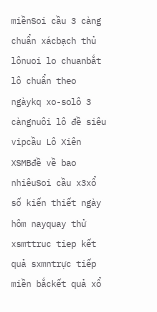miềnSoi cầu 3 càng chuẩn xácbạch thủ lônuoi lo chuanbắt lô chuẩn theo ngàykq xo-solô 3 càngnuôi lô đề siêu vipcầu Lô Xiên XSMBđề về bao nhiêuSoi cầu x3xổ số kiến thiết ngày hôm nayquay thử xsmttruc tiep kết quả sxmntrực tiếp miền bắckết quả xổ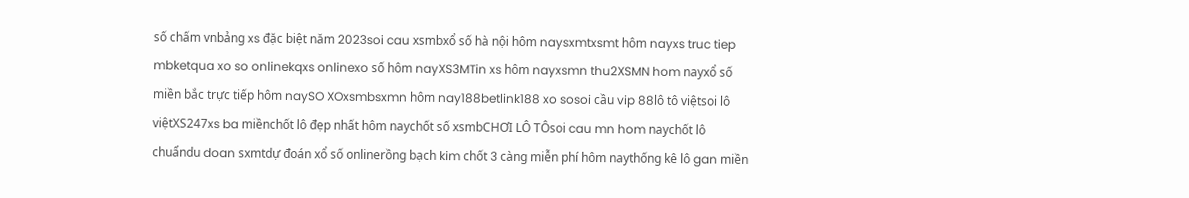số chấm vnbảng xs đặc biệt năm 2023soi cau xsmbxổ số hà nội hôm naysxmtxsmt hôm nayxs truc tiep mbketqua xo so onlinekqxs onlinexo số hôm nayXS3MTin xs hôm nayxsmn thu2XSMN hom nayxổ số miền bắc trực tiếp hôm naySO XOxsmbsxmn hôm nay188betlink188 xo sosoi cầu vip 88lô tô việtsoi lô việtXS247xs ba miềnchốt lô đẹp nhất hôm naychốt số xsmbCHƠI LÔ TÔsoi cau mn hom naychốt lô chuẩndu doan sxmtdự đoán xổ số onlinerồng bạch kim chốt 3 càng miễn phí hôm naythống kê lô gan miền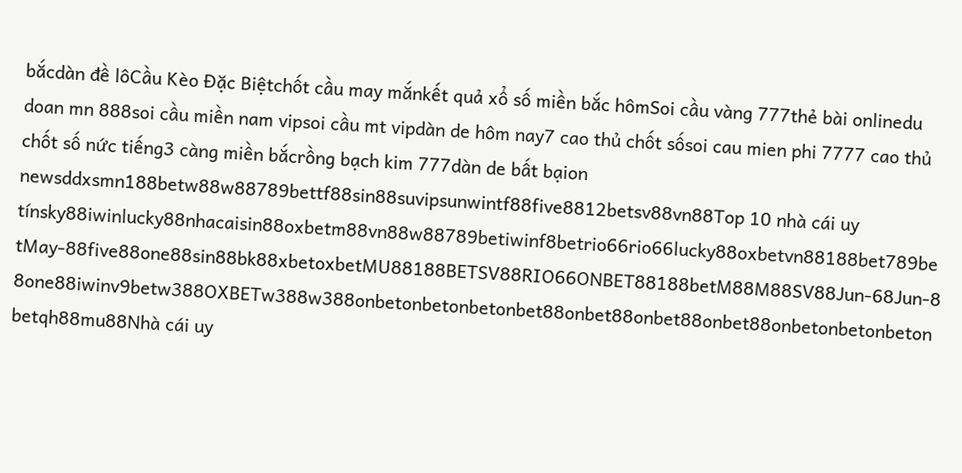bắcdàn đề lôCầu Kèo Đặc Biệtchốt cầu may mắnkết quả xổ số miền bắc hômSoi cầu vàng 777thẻ bài onlinedu doan mn 888soi cầu miền nam vipsoi cầu mt vipdàn de hôm nay7 cao thủ chốt sốsoi cau mien phi 7777 cao thủ chốt số nức tiếng3 càng miền bắcrồng bạch kim 777dàn de bất bạion newsddxsmn188betw88w88789bettf88sin88suvipsunwintf88five8812betsv88vn88Top 10 nhà cái uy tínsky88iwinlucky88nhacaisin88oxbetm88vn88w88789betiwinf8betrio66rio66lucky88oxbetvn88188bet789betMay-88five88one88sin88bk88xbetoxbetMU88188BETSV88RIO66ONBET88188betM88M88SV88Jun-68Jun-88one88iwinv9betw388OXBETw388w388onbetonbetonbetonbet88onbet88onbet88onbet88onbetonbetonbetonbetqh88mu88Nhà cái uy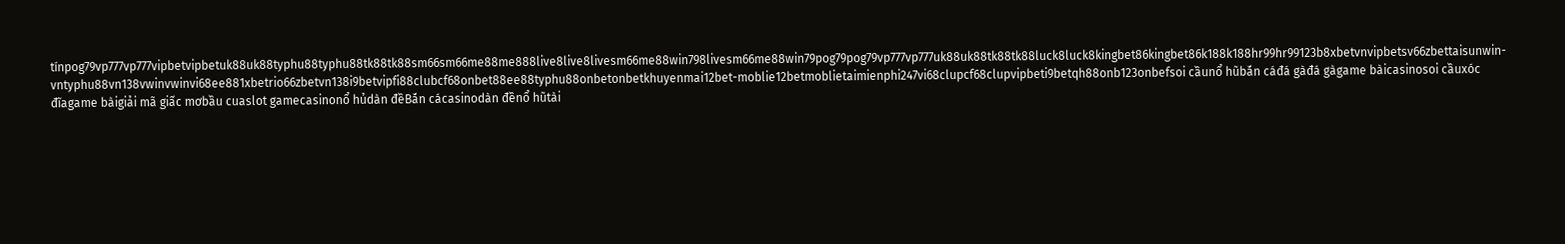tínpog79vp777vp777vipbetvipbetuk88uk88typhu88typhu88tk88tk88sm66sm66me88me888live8live8livesm66me88win798livesm66me88win79pog79pog79vp777vp777uk88uk88tk88tk88luck8luck8kingbet86kingbet86k188k188hr99hr99123b8xbetvnvipbetsv66zbettaisunwin-vntyphu88vn138vwinvwinvi68ee881xbetrio66zbetvn138i9betvipfi88clubcf68onbet88ee88typhu88onbetonbetkhuyenmai12bet-moblie12betmoblietaimienphi247vi68clupcf68clupvipbeti9betqh88onb123onbefsoi cầunổ hũbắn cáđá gàđá gàgame bàicasinosoi cầuxóc đĩagame bàigiải mã giấc mơbầu cuaslot gamecasinonổ hủdàn đềBắn cácasinodàn đềnổ hũtài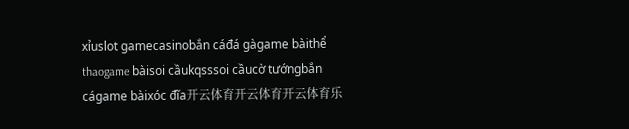xỉuslot gamecasinobắn cáđá gàgame bàithể thaogame bàisoi cầukqsssoi cầucờ tướngbắn cágame bàixóc đĩa开云体育开云体育开云体育乐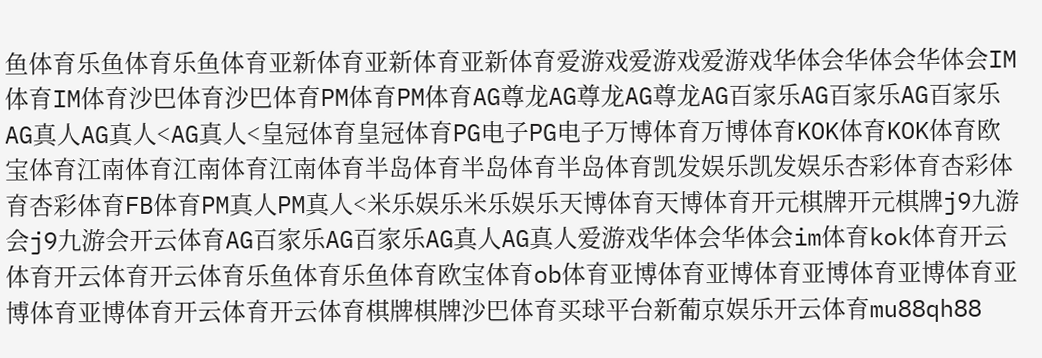鱼体育乐鱼体育乐鱼体育亚新体育亚新体育亚新体育爱游戏爱游戏爱游戏华体会华体会华体会IM体育IM体育沙巴体育沙巴体育PM体育PM体育AG尊龙AG尊龙AG尊龙AG百家乐AG百家乐AG百家乐AG真人AG真人<AG真人<皇冠体育皇冠体育PG电子PG电子万博体育万博体育KOK体育KOK体育欧宝体育江南体育江南体育江南体育半岛体育半岛体育半岛体育凯发娱乐凯发娱乐杏彩体育杏彩体育杏彩体育FB体育PM真人PM真人<米乐娱乐米乐娱乐天博体育天博体育开元棋牌开元棋牌j9九游会j9九游会开云体育AG百家乐AG百家乐AG真人AG真人爱游戏华体会华体会im体育kok体育开云体育开云体育开云体育乐鱼体育乐鱼体育欧宝体育ob体育亚博体育亚博体育亚博体育亚博体育亚博体育亚博体育开云体育开云体育棋牌棋牌沙巴体育买球平台新葡京娱乐开云体育mu88qh88